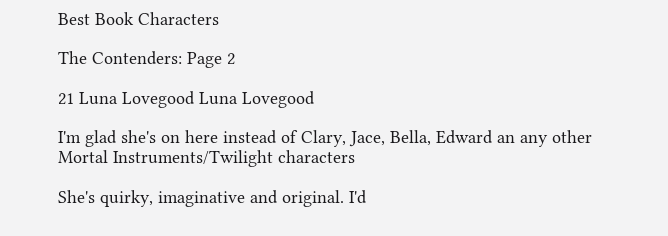Best Book Characters

The Contenders: Page 2

21 Luna Lovegood Luna Lovegood

I'm glad she's on here instead of Clary, Jace, Bella, Edward an any other Mortal Instruments/Twilight characters

She's quirky, imaginative and original. I'd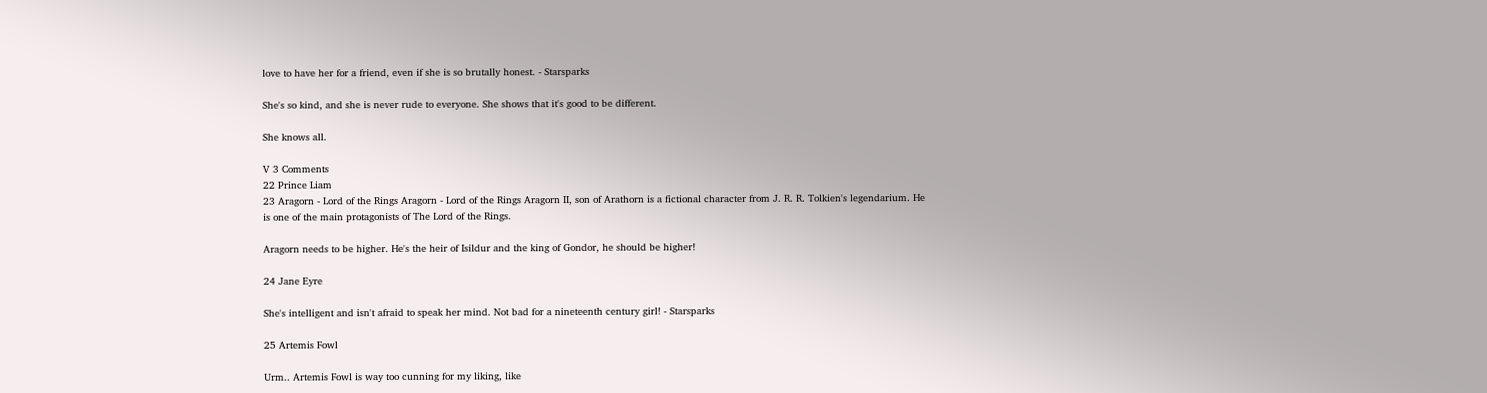love to have her for a friend, even if she is so brutally honest. - Starsparks

She's so kind, and she is never rude to everyone. She shows that it's good to be different.

She knows all.

V 3 Comments
22 Prince Liam
23 Aragorn - Lord of the Rings Aragorn - Lord of the Rings Aragorn II, son of Arathorn is a fictional character from J. R. R. Tolkien's legendarium. He is one of the main protagonists of The Lord of the Rings.

Aragorn needs to be higher. He's the heir of Isildur and the king of Gondor, he should be higher!

24 Jane Eyre

She's intelligent and isn't afraid to speak her mind. Not bad for a nineteenth century girl! - Starsparks

25 Artemis Fowl

Urm.. Artemis Fowl is way too cunning for my liking, like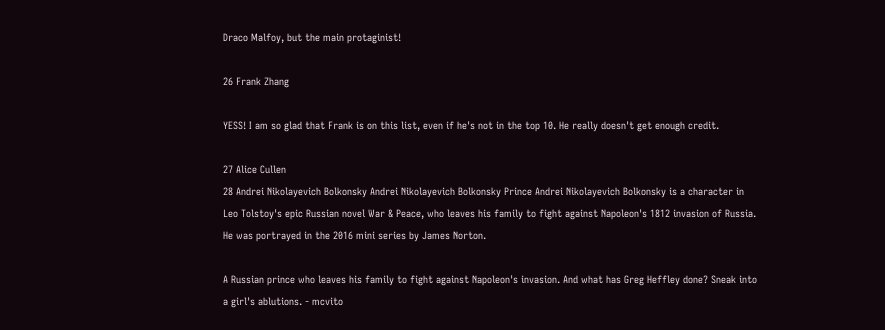Draco Malfoy, but the main protaginist!

26 Frank Zhang

YESS! I am so glad that Frank is on this list, even if he's not in the top 10. He really doesn't get enough credit.

27 Alice Cullen
28 Andrei Nikolayevich Bolkonsky Andrei Nikolayevich Bolkonsky Prince Andrei Nikolayevich Bolkonsky is a character in Leo Tolstoy's epic Russian novel War & Peace, who leaves his family to fight against Napoleon's 1812 invasion of Russia. He was portrayed in the 2016 mini series by James Norton.

A Russian prince who leaves his family to fight against Napoleon's invasion. And what has Greg Heffley done? Sneak into a girl's ablutions. - mcvito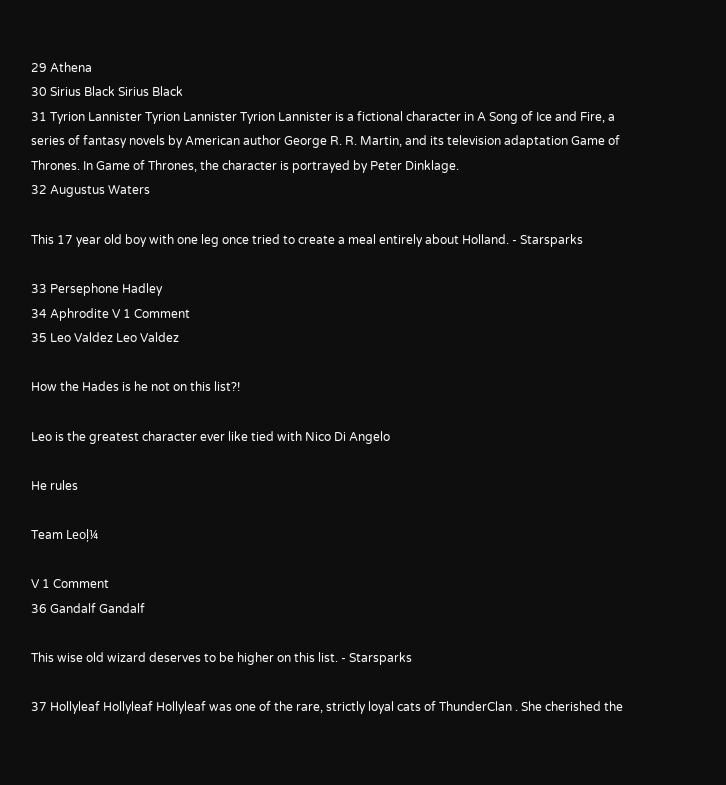29 Athena
30 Sirius Black Sirius Black
31 Tyrion Lannister Tyrion Lannister Tyrion Lannister is a fictional character in A Song of Ice and Fire, a series of fantasy novels by American author George R. R. Martin, and its television adaptation Game of Thrones. In Game of Thrones, the character is portrayed by Peter Dinklage.
32 Augustus Waters

This 17 year old boy with one leg once tried to create a meal entirely about Holland. - Starsparks

33 Persephone Hadley
34 Aphrodite V 1 Comment
35 Leo Valdez Leo Valdez

How the Hades is he not on this list?!

Leo is the greatest character ever like tied with Nico Di Angelo

He rules

Team Leoļ¼

V 1 Comment
36 Gandalf Gandalf

This wise old wizard deserves to be higher on this list. - Starsparks

37 Hollyleaf Hollyleaf Hollyleaf was one of the rare, strictly loyal cats of ThunderClan . She cherished the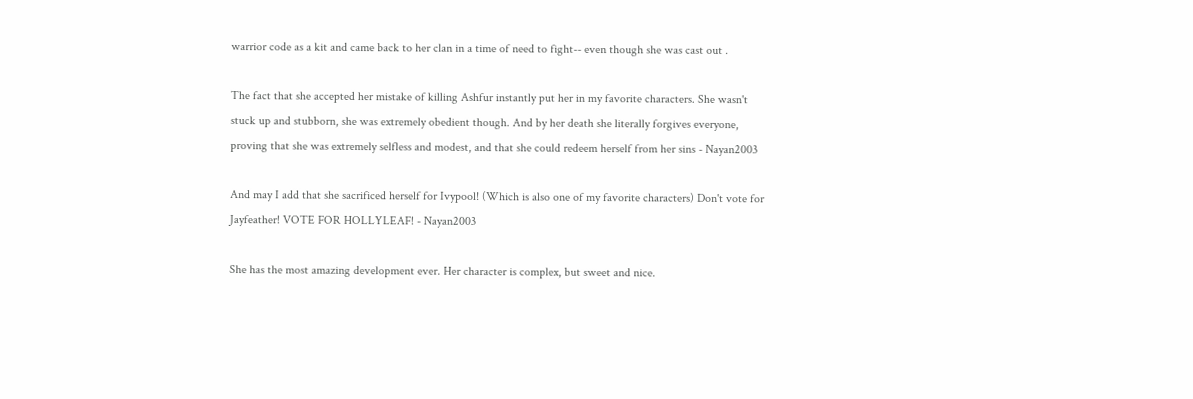warrior code as a kit and came back to her clan in a time of need to fight-- even though she was cast out .

The fact that she accepted her mistake of killing Ashfur instantly put her in my favorite characters. She wasn't stuck up and stubborn, she was extremely obedient though. And by her death she literally forgives everyone, proving that she was extremely selfless and modest, and that she could redeem herself from her sins - Nayan2003

And may I add that she sacrificed herself for Ivypool! (Which is also one of my favorite characters) Don't vote for Jayfeather! VOTE FOR HOLLYLEAF! - Nayan2003

She has the most amazing development ever. Her character is complex, but sweet and nice.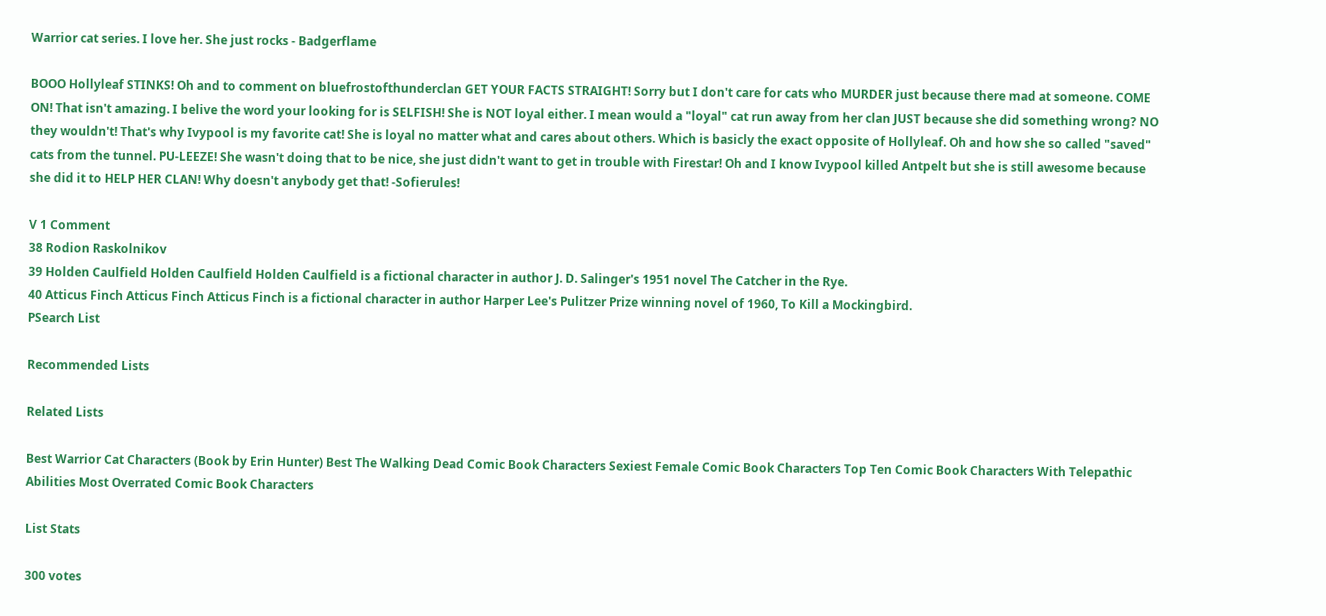Warrior cat series. I love her. She just rocks - Badgerflame

BOOO Hollyleaf STINKS! Oh and to comment on bluefrostofthunderclan GET YOUR FACTS STRAIGHT! Sorry but I don't care for cats who MURDER just because there mad at someone. COME ON! That isn't amazing. I belive the word your looking for is SELFISH! She is NOT loyal either. I mean would a "loyal" cat run away from her clan JUST because she did something wrong? NO they wouldn't! That's why Ivypool is my favorite cat! She is loyal no matter what and cares about others. Which is basicly the exact opposite of Hollyleaf. Oh and how she so called "saved" cats from the tunnel. PU-LEEZE! She wasn't doing that to be nice, she just didn't want to get in trouble with Firestar! Oh and I know Ivypool killed Antpelt but she is still awesome because she did it to HELP HER CLAN! Why doesn't anybody get that! -Sofierules!

V 1 Comment
38 Rodion Raskolnikov
39 Holden Caulfield Holden Caulfield Holden Caulfield is a fictional character in author J. D. Salinger's 1951 novel The Catcher in the Rye.
40 Atticus Finch Atticus Finch Atticus Finch is a fictional character in author Harper Lee's Pulitzer Prize winning novel of 1960, To Kill a Mockingbird.
PSearch List

Recommended Lists

Related Lists

Best Warrior Cat Characters (Book by Erin Hunter) Best The Walking Dead Comic Book Characters Sexiest Female Comic Book Characters Top Ten Comic Book Characters With Telepathic Abilities Most Overrated Comic Book Characters

List Stats

300 votes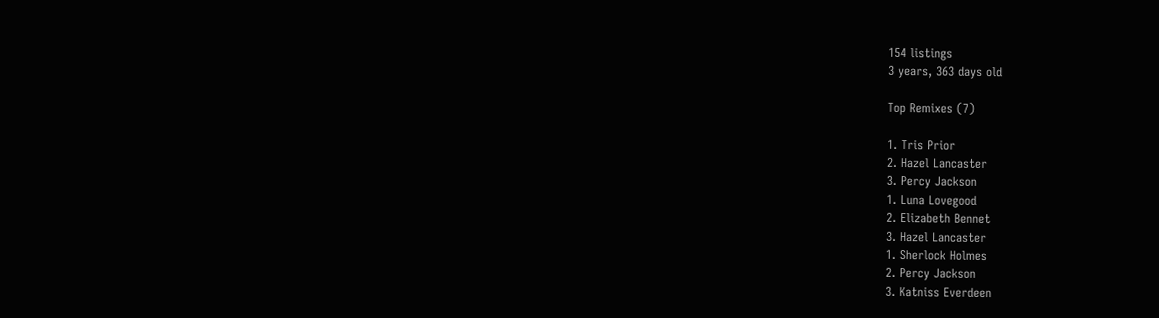154 listings
3 years, 363 days old

Top Remixes (7)

1. Tris Prior
2. Hazel Lancaster
3. Percy Jackson
1. Luna Lovegood
2. Elizabeth Bennet
3. Hazel Lancaster
1. Sherlock Holmes
2. Percy Jackson
3. Katniss Everdeen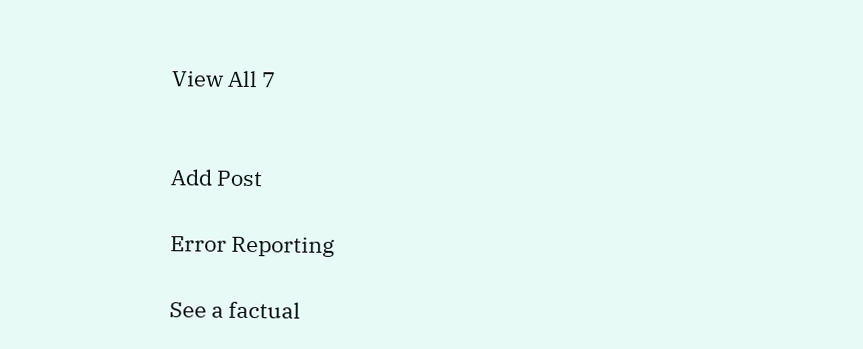View All 7


Add Post

Error Reporting

See a factual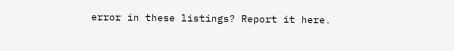error in these listings? Report it here.